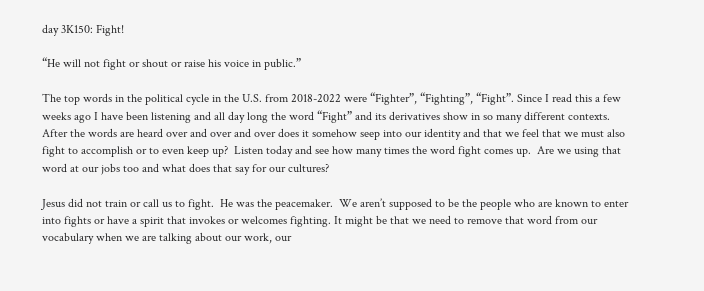day 3K150: Fight!

“He will not fight or shout or raise his voice in public.”

The top words in the political cycle in the U.S. from 2018-2022 were “Fighter”, “Fighting”, “Fight”. Since I read this a few weeks ago I have been listening and all day long the word “Fight” and its derivatives show in so many different contexts.  After the words are heard over and over and over does it somehow seep into our identity and that we feel that we must also fight to accomplish or to even keep up?  Listen today and see how many times the word fight comes up.  Are we using that word at our jobs too and what does that say for our cultures?

Jesus did not train or call us to fight.  He was the peacemaker.  We aren’t supposed to be the people who are known to enter into fights or have a spirit that invokes or welcomes fighting. It might be that we need to remove that word from our vocabulary when we are talking about our work, our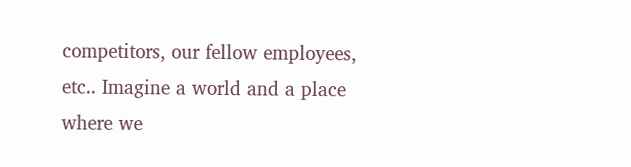competitors, our fellow employees, etc.. Imagine a world and a place where we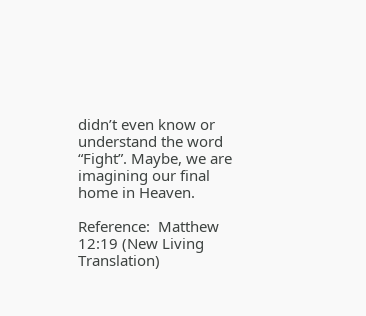didn’t even know or understand the word “Fight”. Maybe, we are imagining our final home in Heaven.

Reference:  Matthew 12:19 (New Living Translation)